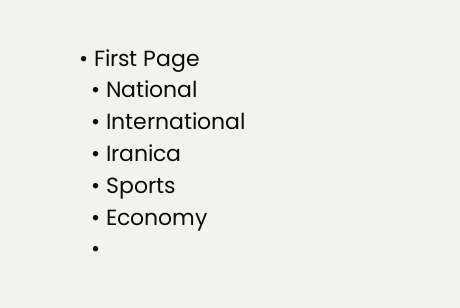• First Page
  • National
  • International
  • Iranica
  • Sports
  • Economy
  •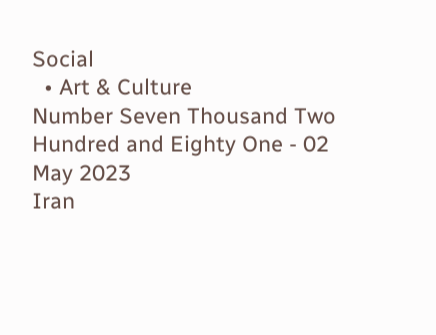Social
  • Art & Culture
Number Seven Thousand Two Hundred and Eighty One - 02 May 2023
Iran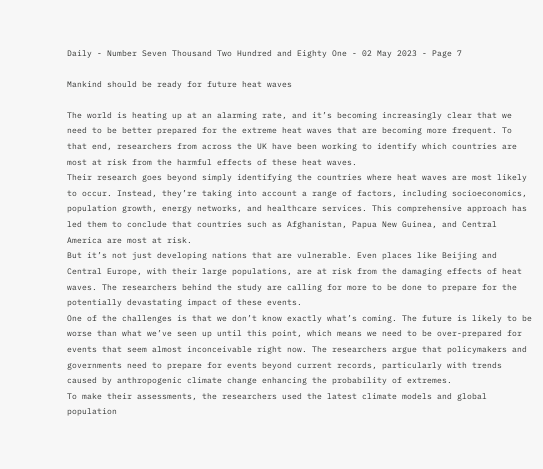Daily - Number Seven Thousand Two Hundred and Eighty One - 02 May 2023 - Page 7

Mankind should be ready for future heat waves

The world is heating up at an alarming rate, and it’s becoming increasingly clear that we need to be better prepared for the extreme heat waves that are becoming more frequent. To that end, researchers from across the UK have been working to identify which countries are most at risk from the harmful effects of these heat waves.
Their research goes beyond simply identifying the countries where heat waves are most likely to occur. Instead, they’re taking into account a range of factors, including socioeconomics, population growth, energy networks, and healthcare services. This comprehensive approach has led them to conclude that countries such as Afghanistan, Papua New Guinea, and Central America are most at risk.
But it’s not just developing nations that are vulnerable. Even places like Beijing and Central Europe, with their large populations, are at risk from the damaging effects of heat waves. The researchers behind the study are calling for more to be done to prepare for the potentially devastating impact of these events.
One of the challenges is that we don’t know exactly what’s coming. The future is likely to be worse than what we’ve seen up until this point, which means we need to be over-prepared for events that seem almost inconceivable right now. The researchers argue that policymakers and governments need to prepare for events beyond current records, particularly with trends caused by anthropogenic climate change enhancing the probability of extremes.
To make their assessments, the researchers used the latest climate models and global population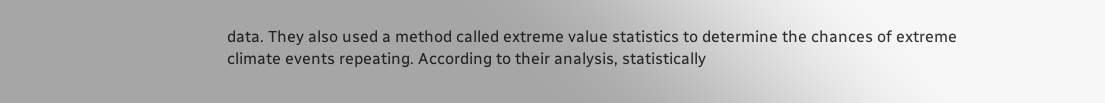data. They also used a method called extreme value statistics to determine the chances of extreme climate events repeating. According to their analysis, statistically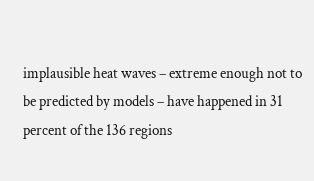implausible heat waves – extreme enough not to be predicted by models – have happened in 31 percent of the 136 regions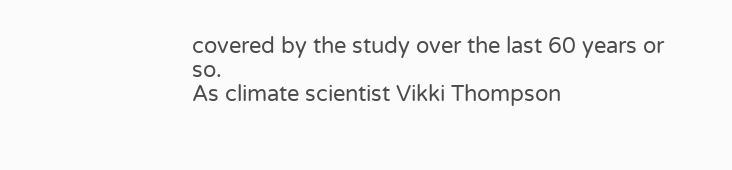covered by the study over the last 60 years or so.
As climate scientist Vikki Thompson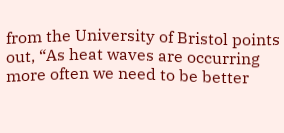from the University of Bristol points out, “As heat waves are occurring more often we need to be better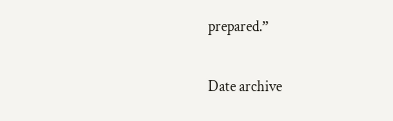prepared.”

Date archive